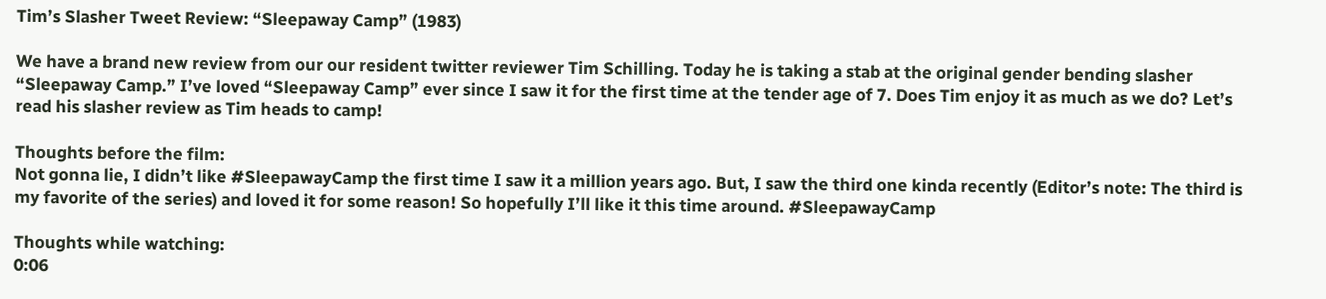Tim’s Slasher Tweet Review: “Sleepaway Camp” (1983)

We have a brand new review from our our resident twitter reviewer Tim Schilling. Today he is taking a stab at the original gender bending slasher “Sleepaway Camp.” I’ve loved “Sleepaway Camp” ever since I saw it for the first time at the tender age of 7. Does Tim enjoy it as much as we do? Let’s read his slasher review as Tim heads to camp!

Thoughts before the film:
Not gonna lie, I didn’t like #SleepawayCamp the first time I saw it a million years ago. But, I saw the third one kinda recently (Editor’s note: The third is my favorite of the series) and loved it for some reason! So hopefully I’ll like it this time around. #SleepawayCamp

Thoughts while watching:
0:06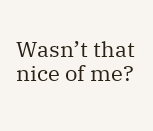Wasn’t that nice of me?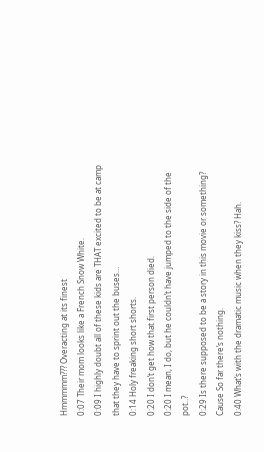Hmmmmm??? Overacting at its finest
0:07 Their mom looks like a French Snow White.
0:09 I highly doubt all of these kids are THAT excited to be at camp that they have to sprint out the buses…
0:14 Holy freaking short shorts.
0:20 I don’t get how that first person died.
0:20 I mean, I do, but he couldn’t have jumped to the side of the pot..?
0:29 Is there supposed to be a story in this movie or something? Cause So far there’s nothing.
0:40 What’s with the dramatic music when they kiss? Hah.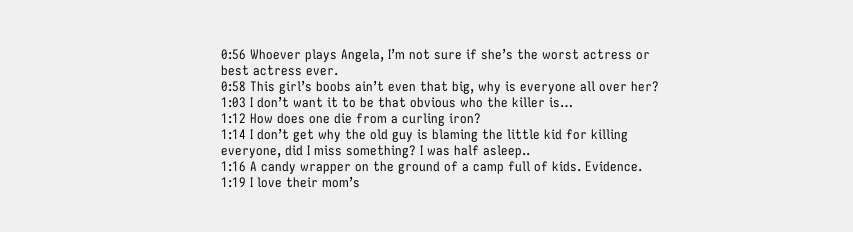0:56 Whoever plays Angela, I’m not sure if she’s the worst actress or best actress ever.
0:58 This girl’s boobs ain’t even that big, why is everyone all over her?
1:03 I don’t want it to be that obvious who the killer is…
1:12 How does one die from a curling iron?
1:14 I don’t get why the old guy is blaming the little kid for killing everyone, did I miss something? I was half asleep..
1:16 A candy wrapper on the ground of a camp full of kids. Evidence.
1:19 I love their mom’s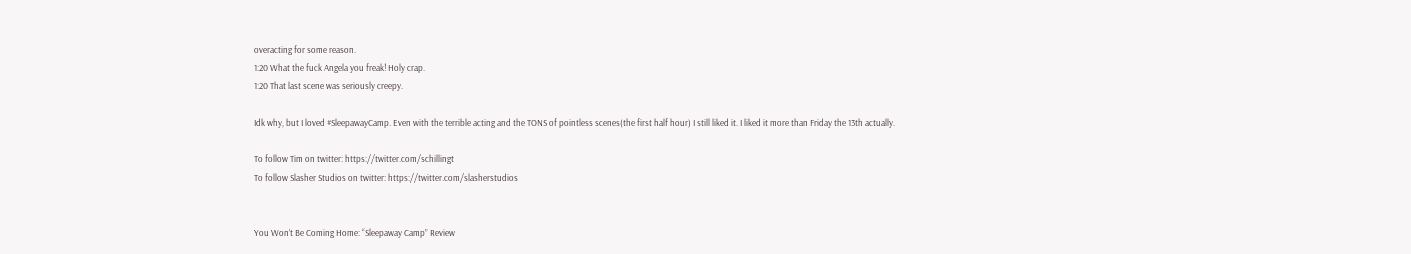overacting for some reason.
1:20 What the fuck Angela you freak! Holy crap.
1:20 That last scene was seriously creepy.

Idk why, but I loved #SleepawayCamp. Even with the terrible acting and the TONS of pointless scenes(the first half hour) I still liked it. I liked it more than Friday the 13th actually.

To follow Tim on twitter: https://twitter.com/schillingt
To follow Slasher Studios on twitter: https://twitter.com/slasherstudios


You Won’t Be Coming Home: “Sleepaway Camp” Review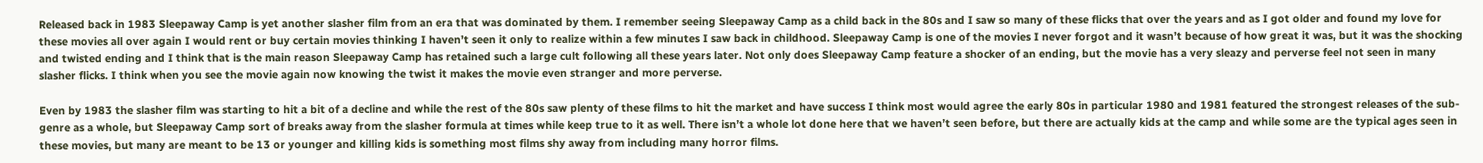Released back in 1983 Sleepaway Camp is yet another slasher film from an era that was dominated by them. I remember seeing Sleepaway Camp as a child back in the 80s and I saw so many of these flicks that over the years and as I got older and found my love for these movies all over again I would rent or buy certain movies thinking I haven’t seen it only to realize within a few minutes I saw back in childhood. Sleepaway Camp is one of the movies I never forgot and it wasn’t because of how great it was, but it was the shocking and twisted ending and I think that is the main reason Sleepaway Camp has retained such a large cult following all these years later. Not only does Sleepaway Camp feature a shocker of an ending, but the movie has a very sleazy and perverse feel not seen in many slasher flicks. I think when you see the movie again now knowing the twist it makes the movie even stranger and more perverse.

Even by 1983 the slasher film was starting to hit a bit of a decline and while the rest of the 80s saw plenty of these films to hit the market and have success I think most would agree the early 80s in particular 1980 and 1981 featured the strongest releases of the sub-genre as a whole, but Sleepaway Camp sort of breaks away from the slasher formula at times while keep true to it as well. There isn’t a whole lot done here that we haven’t seen before, but there are actually kids at the camp and while some are the typical ages seen in these movies, but many are meant to be 13 or younger and killing kids is something most films shy away from including many horror films.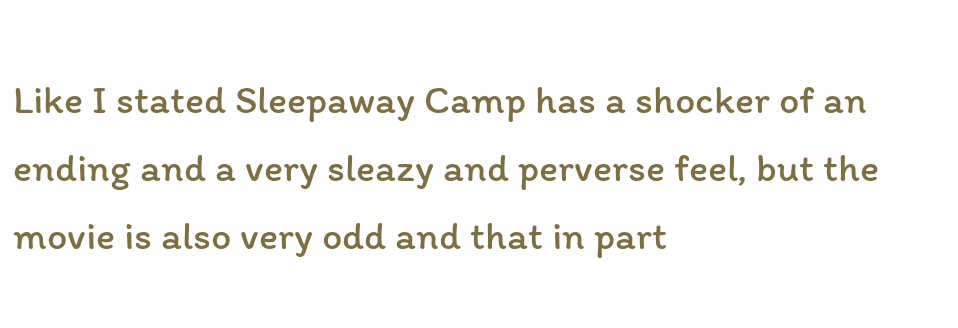Like I stated Sleepaway Camp has a shocker of an ending and a very sleazy and perverse feel, but the movie is also very odd and that in part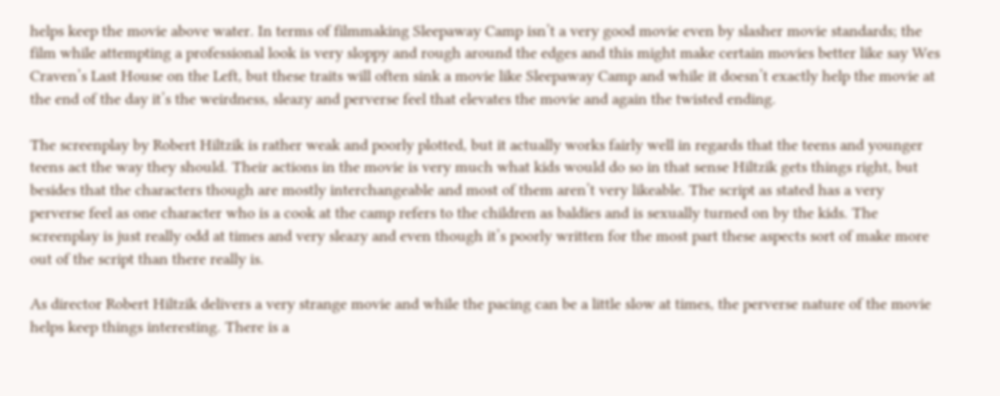helps keep the movie above water. In terms of filmmaking Sleepaway Camp isn’t a very good movie even by slasher movie standards; the film while attempting a professional look is very sloppy and rough around the edges and this might make certain movies better like say Wes Craven’s Last House on the Left, but these traits will often sink a movie like Sleepaway Camp and while it doesn’t exactly help the movie at the end of the day it’s the weirdness, sleazy and perverse feel that elevates the movie and again the twisted ending.

The screenplay by Robert Hiltzik is rather weak and poorly plotted, but it actually works fairly well in regards that the teens and younger teens act the way they should. Their actions in the movie is very much what kids would do so in that sense Hiltzik gets things right, but besides that the characters though are mostly interchangeable and most of them aren’t very likeable. The script as stated has a very perverse feel as one character who is a cook at the camp refers to the children as baldies and is sexually turned on by the kids. The screenplay is just really odd at times and very sleazy and even though it’s poorly written for the most part these aspects sort of make more out of the script than there really is.

As director Robert Hiltzik delivers a very strange movie and while the pacing can be a little slow at times, the perverse nature of the movie helps keep things interesting. There is a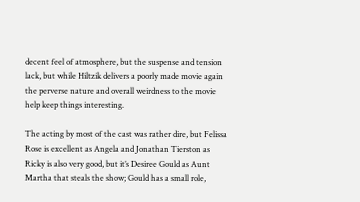decent feel of atmosphere, but the suspense and tension lack, but while Hiltzik delivers a poorly made movie again the perverse nature and overall weirdness to the movie help keep things interesting.

The acting by most of the cast was rather dire, but Felissa Rose is excellent as Angela and Jonathan Tierston as Ricky is also very good, but it’s Desiree Gould as Aunt Martha that steals the show; Gould has a small role,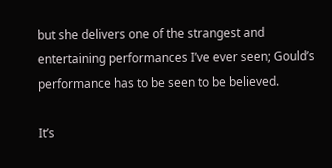but she delivers one of the strangest and entertaining performances I’ve ever seen; Gould’s performance has to be seen to be believed.

It’s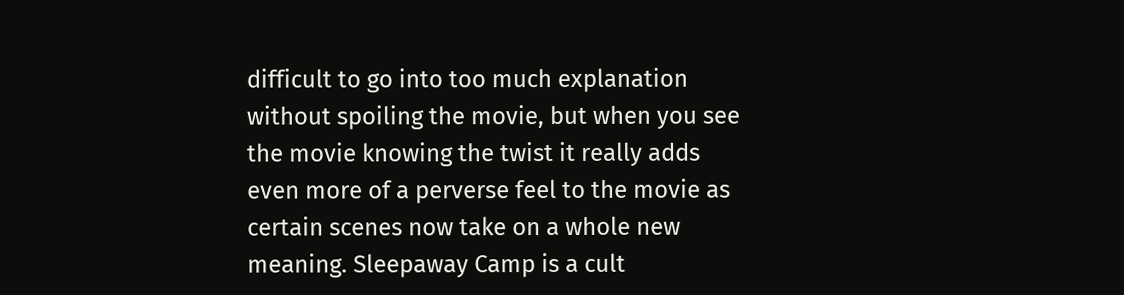difficult to go into too much explanation without spoiling the movie, but when you see the movie knowing the twist it really adds even more of a perverse feel to the movie as certain scenes now take on a whole new meaning. Sleepaway Camp is a cult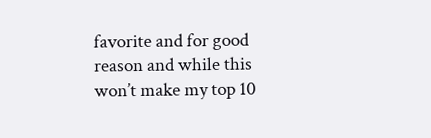favorite and for good reason and while this won’t make my top 10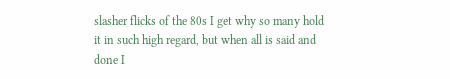slasher flicks of the 80s I get why so many hold it in such high regard, but when all is said and done I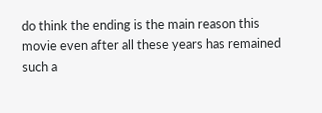do think the ending is the main reason this movie even after all these years has remained such a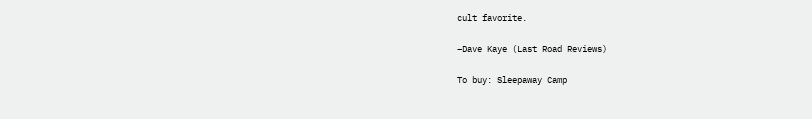cult favorite.

–Dave Kaye (Last Road Reviews)

To buy: Sleepaway Camp